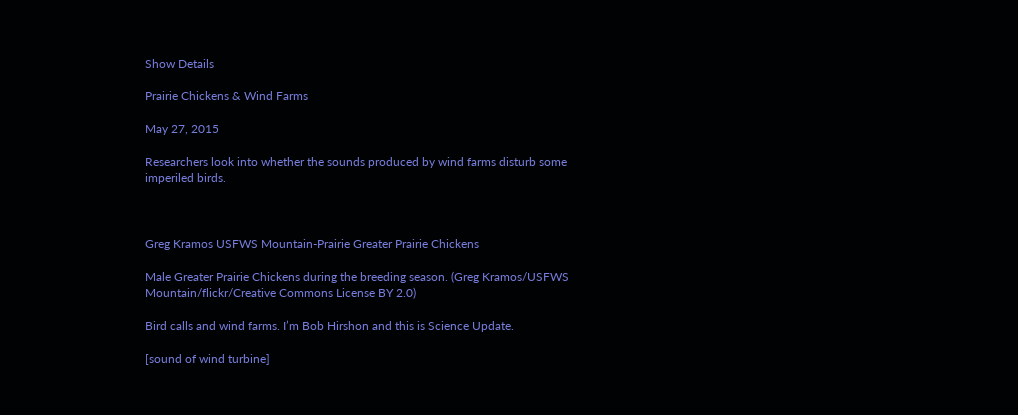Show Details

Prairie Chickens & Wind Farms

May 27, 2015

Researchers look into whether the sounds produced by wind farms disturb some imperiled birds.



Greg Kramos USFWS Mountain-Prairie Greater Prairie Chickens

Male Greater Prairie Chickens during the breeding season. (Greg Kramos/USFWS Mountain/flickr/Creative Commons License BY 2.0)

Bird calls and wind farms. I’m Bob Hirshon and this is Science Update.

[sound of wind turbine]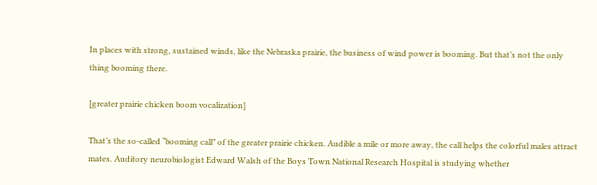In places with strong, sustained winds, like the Nebraska prairie, the business of wind power is booming. But that’s not the only thing booming there.

[greater prairie chicken boom vocalization]

That’s the so-called “booming call” of the greater prairie chicken. Audible a mile or more away, the call helps the colorful males attract mates. Auditory neurobiologist Edward Walsh of the Boys Town National Research Hospital is studying whether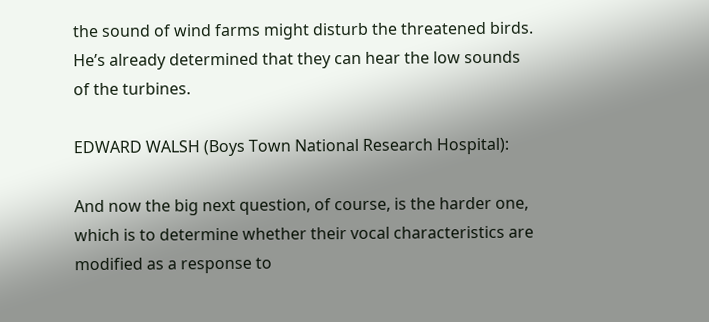the sound of wind farms might disturb the threatened birds. He’s already determined that they can hear the low sounds of the turbines.

EDWARD WALSH (Boys Town National Research Hospital):

And now the big next question, of course, is the harder one, which is to determine whether their vocal characteristics are modified as a response to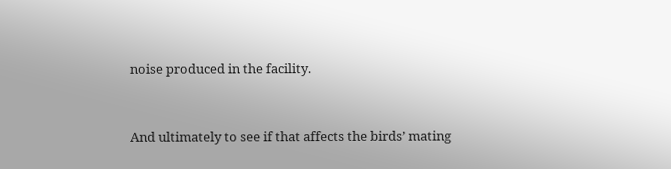noise produced in the facility.


And ultimately to see if that affects the birds’ mating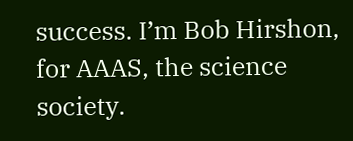success. I’m Bob Hirshon, for AAAS, the science society.